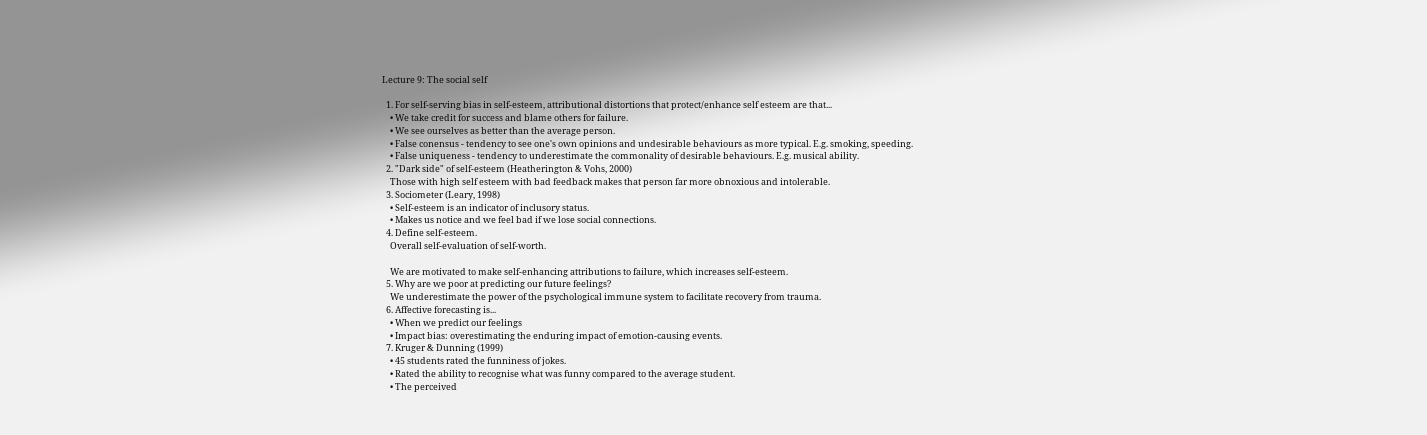Lecture 9: The social self

  1. For self-serving bias in self-esteem, attributional distortions that protect/enhance self esteem are that...
    • We take credit for success and blame others for failure.
    • We see ourselves as better than the average person.
    • False conensus - tendency to see one's own opinions and undesirable behaviours as more typical. E.g. smoking, speeding.
    • False uniqueness - tendency to underestimate the commonality of desirable behaviours. E.g. musical ability.
  2. "Dark side" of self-esteem (Heatherington & Vohs, 2000)
    Those with high self esteem with bad feedback makes that person far more obnoxious and intolerable.
  3. Sociometer (Leary, 1998)
    • Self-esteem is an indicator of inclusory status.
    • Makes us notice and we feel bad if we lose social connections.
  4. Define self-esteem.
    Overall self-evaluation of self-worth.

    We are motivated to make self-enhancing attributions to failure, which increases self-esteem.
  5. Why are we poor at predicting our future feelings?
    We underestimate the power of the psychological immune system to facilitate recovery from trauma.
  6. Affective forecasting is...
    • When we predict our feelings
    • Impact bias: overestimating the enduring impact of emotion-causing events.
  7. Kruger & Dunning (1999)
    • 45 students rated the funniness of jokes.
    • Rated the ability to recognise what was funny compared to the average student.
    • The perceived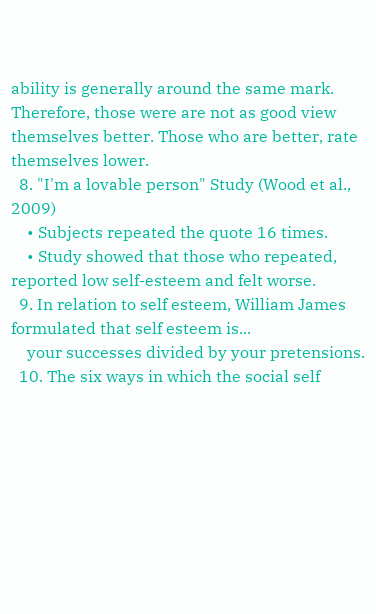ability is generally around the same mark. Therefore, those were are not as good view themselves better. Those who are better, rate themselves lower.
  8. "I'm a lovable person" Study (Wood et al., 2009)
    • Subjects repeated the quote 16 times.
    • Study showed that those who repeated, reported low self-esteem and felt worse.
  9. In relation to self esteem, William James formulated that self esteem is...
    your successes divided by your pretensions.
  10. The six ways in which the social self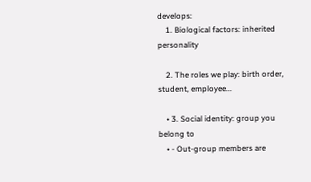develops:
    1. Biological factors: inherited personality

    2. The roles we play: birth order, student, employee...

    • 3. Social identity: group you belong to
    • - Out-group members are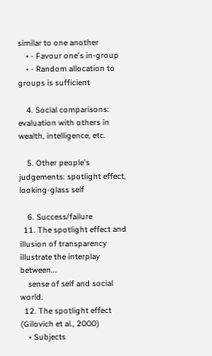similar to one another
    • - Favour one's in-group
    • - Random allocation to groups is sufficient

    4. Social comparisons: evaluation with others in wealth, intelligence, etc.

    5. Other people's judgements: spotlight effect, looking-glass self

    6. Success/failure
  11. The spotlight effect and illusion of transparency illustrate the interplay between...
    sense of self and social world.
  12. The spotlight effect (Gilovich et al., 2000)
    • Subjects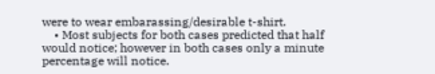were to wear embarassing/desirable t-shirt.
    • Most subjects for both cases predicted that half would notice; however in both cases only a minute percentage will notice.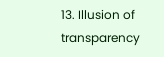13. Illusion of transparency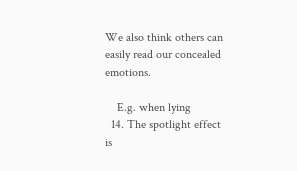We also think others can easily read our concealed emotions.

    E.g. when lying
  14. The spotlight effect is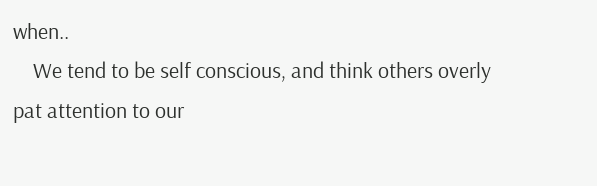when..
    We tend to be self conscious, and think others overly pat attention to our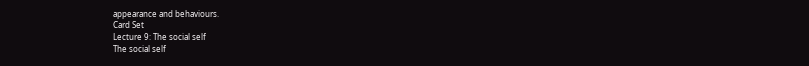appearance and behaviours.
Card Set
Lecture 9: The social self
The social self